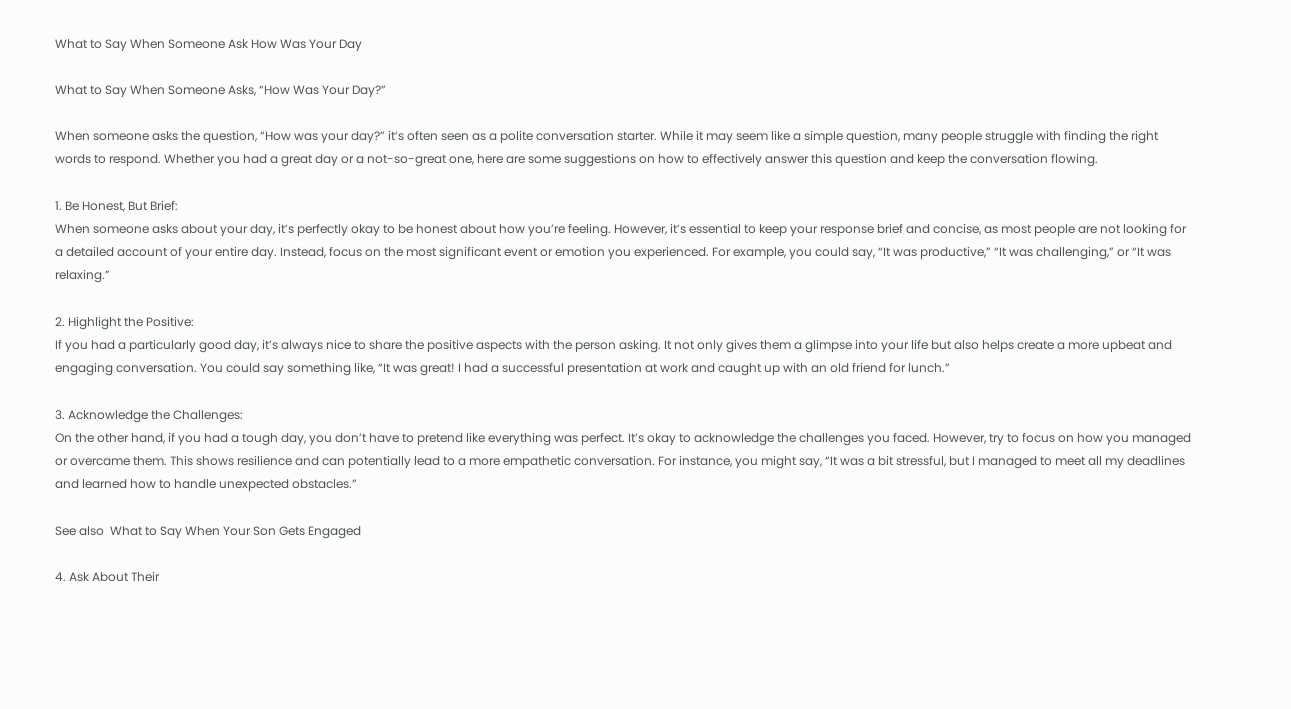What to Say When Someone Ask How Was Your Day

What to Say When Someone Asks, “How Was Your Day?”

When someone asks the question, “How was your day?” it’s often seen as a polite conversation starter. While it may seem like a simple question, many people struggle with finding the right words to respond. Whether you had a great day or a not-so-great one, here are some suggestions on how to effectively answer this question and keep the conversation flowing.

1. Be Honest, But Brief:
When someone asks about your day, it’s perfectly okay to be honest about how you’re feeling. However, it’s essential to keep your response brief and concise, as most people are not looking for a detailed account of your entire day. Instead, focus on the most significant event or emotion you experienced. For example, you could say, “It was productive,” “It was challenging,” or “It was relaxing.”

2. Highlight the Positive:
If you had a particularly good day, it’s always nice to share the positive aspects with the person asking. It not only gives them a glimpse into your life but also helps create a more upbeat and engaging conversation. You could say something like, “It was great! I had a successful presentation at work and caught up with an old friend for lunch.”

3. Acknowledge the Challenges:
On the other hand, if you had a tough day, you don’t have to pretend like everything was perfect. It’s okay to acknowledge the challenges you faced. However, try to focus on how you managed or overcame them. This shows resilience and can potentially lead to a more empathetic conversation. For instance, you might say, “It was a bit stressful, but I managed to meet all my deadlines and learned how to handle unexpected obstacles.”

See also  What to Say When Your Son Gets Engaged

4. Ask About Their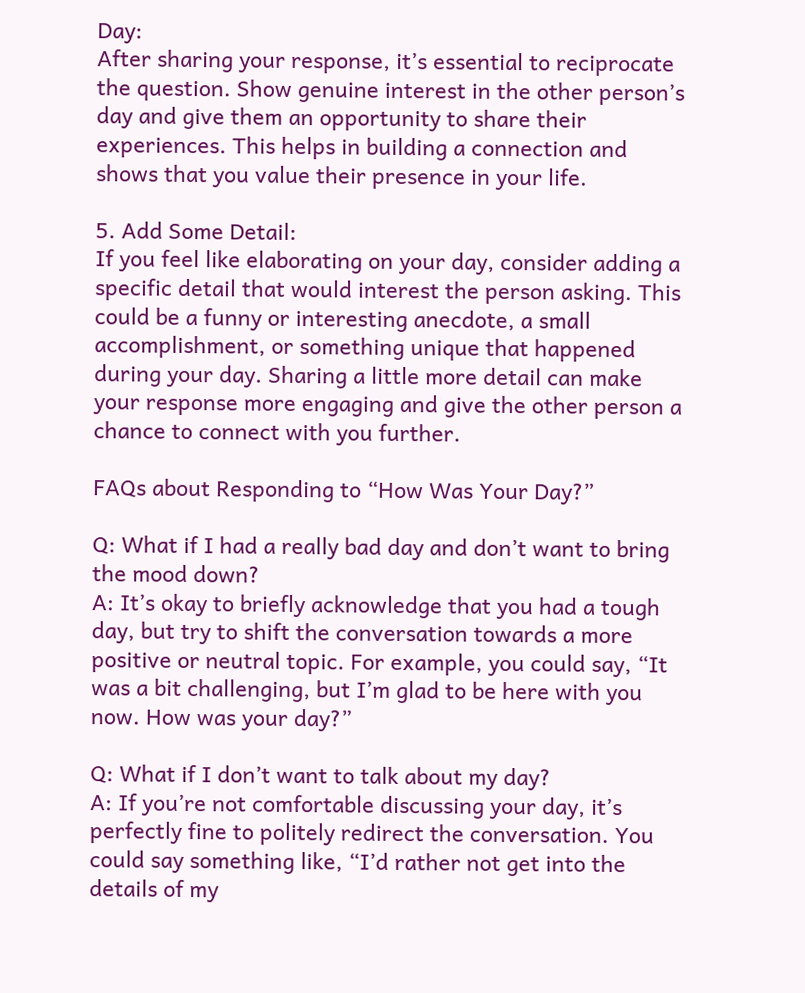Day:
After sharing your response, it’s essential to reciprocate the question. Show genuine interest in the other person’s day and give them an opportunity to share their experiences. This helps in building a connection and shows that you value their presence in your life.

5. Add Some Detail:
If you feel like elaborating on your day, consider adding a specific detail that would interest the person asking. This could be a funny or interesting anecdote, a small accomplishment, or something unique that happened during your day. Sharing a little more detail can make your response more engaging and give the other person a chance to connect with you further.

FAQs about Responding to “How Was Your Day?”

Q: What if I had a really bad day and don’t want to bring the mood down?
A: It’s okay to briefly acknowledge that you had a tough day, but try to shift the conversation towards a more positive or neutral topic. For example, you could say, “It was a bit challenging, but I’m glad to be here with you now. How was your day?”

Q: What if I don’t want to talk about my day?
A: If you’re not comfortable discussing your day, it’s perfectly fine to politely redirect the conversation. You could say something like, “I’d rather not get into the details of my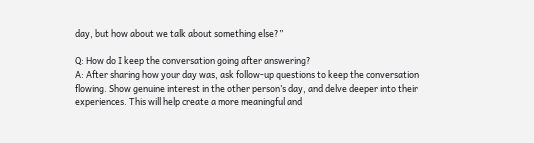day, but how about we talk about something else?”

Q: How do I keep the conversation going after answering?
A: After sharing how your day was, ask follow-up questions to keep the conversation flowing. Show genuine interest in the other person’s day, and delve deeper into their experiences. This will help create a more meaningful and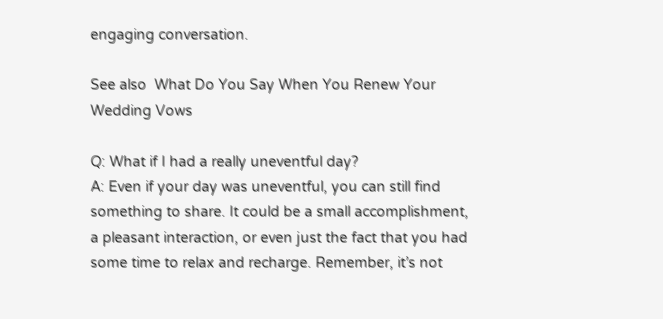engaging conversation.

See also  What Do You Say When You Renew Your Wedding Vows

Q: What if I had a really uneventful day?
A: Even if your day was uneventful, you can still find something to share. It could be a small accomplishment, a pleasant interaction, or even just the fact that you had some time to relax and recharge. Remember, it’s not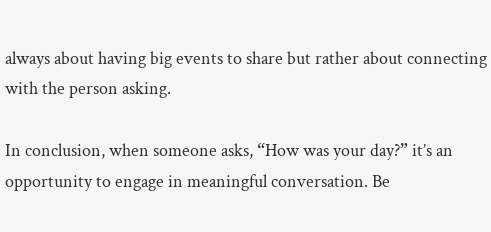always about having big events to share but rather about connecting with the person asking.

In conclusion, when someone asks, “How was your day?” it’s an opportunity to engage in meaningful conversation. Be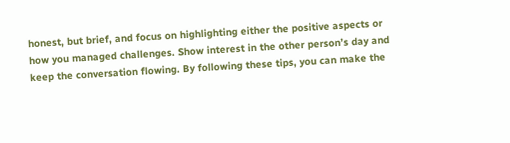honest, but brief, and focus on highlighting either the positive aspects or how you managed challenges. Show interest in the other person’s day and keep the conversation flowing. By following these tips, you can make the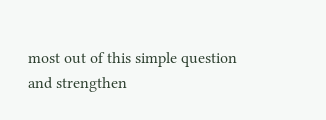most out of this simple question and strengthen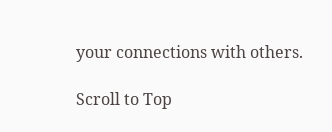your connections with others.

Scroll to Top